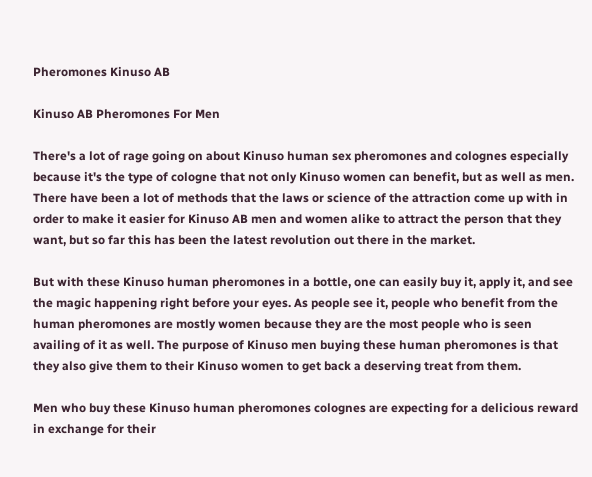Pheromones Kinuso AB

Kinuso AB Pheromones For Men

There's a lot of rage going on about Kinuso human sex pheromones and colognes especially because it's the type of cologne that not only Kinuso women can benefit, but as well as men. There have been a lot of methods that the laws or science of the attraction come up with in order to make it easier for Kinuso AB men and women alike to attract the person that they want, but so far this has been the latest revolution out there in the market.

But with these Kinuso human pheromones in a bottle, one can easily buy it, apply it, and see the magic happening right before your eyes. As people see it, people who benefit from the human pheromones are mostly women because they are the most people who is seen availing of it as well. The purpose of Kinuso men buying these human pheromones is that they also give them to their Kinuso women to get back a deserving treat from them.

Men who buy these Kinuso human pheromones colognes are expecting for a delicious reward in exchange for their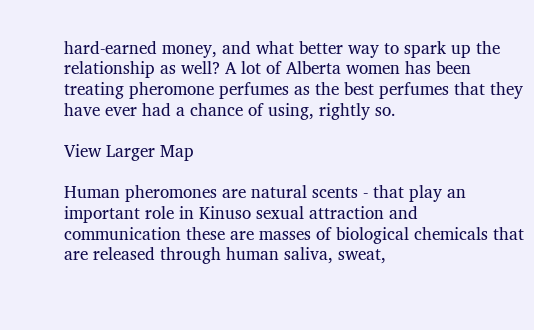hard-earned money, and what better way to spark up the relationship as well? A lot of Alberta women has been treating pheromone perfumes as the best perfumes that they have ever had a chance of using, rightly so.

View Larger Map

Human pheromones are natural scents - that play an important role in Kinuso sexual attraction and communication these are masses of biological chemicals that are released through human saliva, sweat,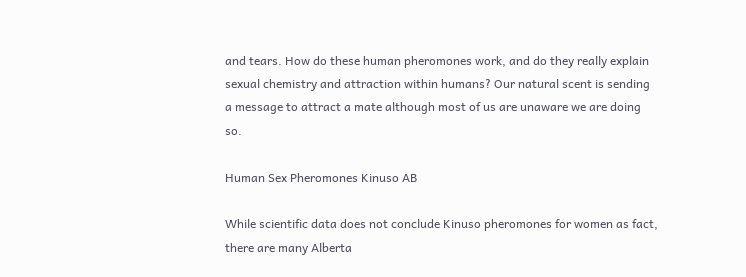and tears. How do these human pheromones work, and do they really explain sexual chemistry and attraction within humans? Our natural scent is sending a message to attract a mate although most of us are unaware we are doing so.

Human Sex Pheromones Kinuso AB

While scientific data does not conclude Kinuso pheromones for women as fact, there are many Alberta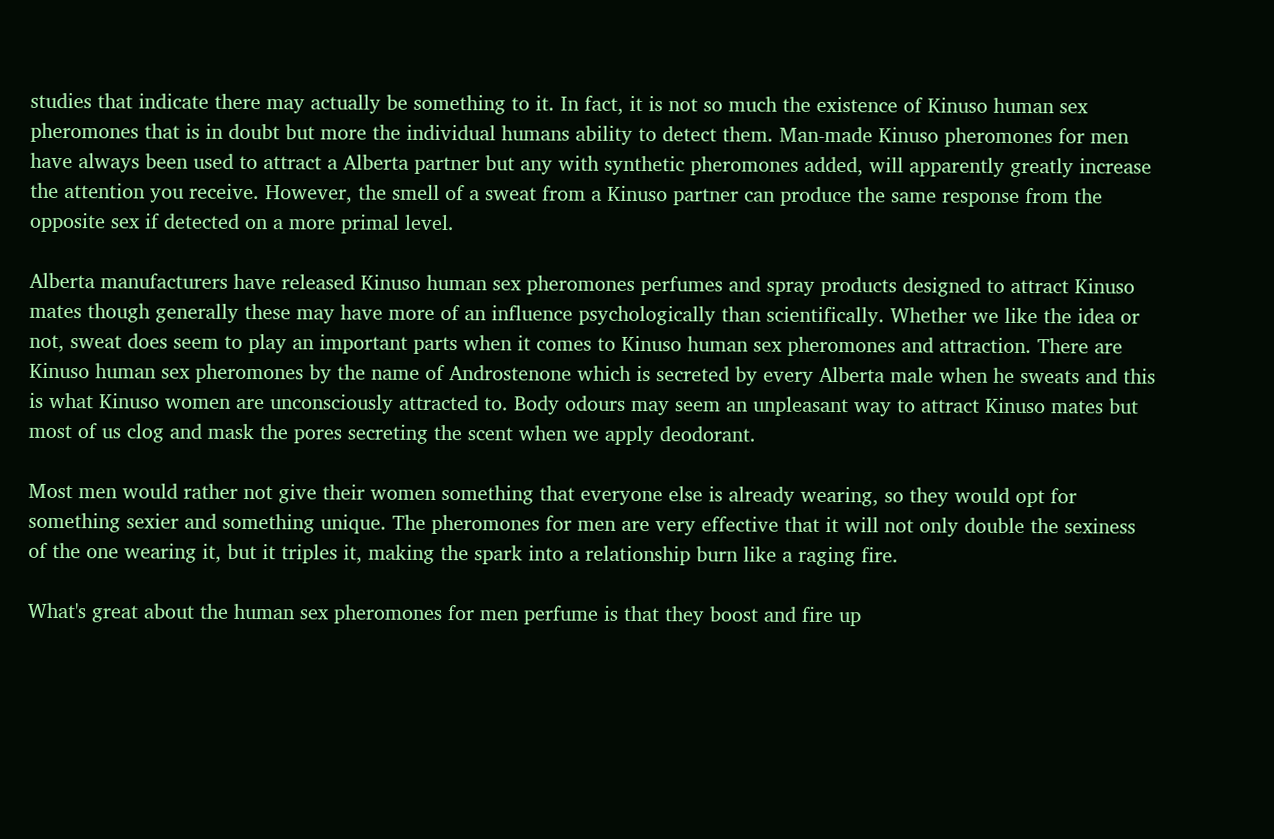studies that indicate there may actually be something to it. In fact, it is not so much the existence of Kinuso human sex pheromones that is in doubt but more the individual humans ability to detect them. Man-made Kinuso pheromones for men have always been used to attract a Alberta partner but any with synthetic pheromones added, will apparently greatly increase the attention you receive. However, the smell of a sweat from a Kinuso partner can produce the same response from the opposite sex if detected on a more primal level.

Alberta manufacturers have released Kinuso human sex pheromones perfumes and spray products designed to attract Kinuso mates though generally these may have more of an influence psychologically than scientifically. Whether we like the idea or not, sweat does seem to play an important parts when it comes to Kinuso human sex pheromones and attraction. There are Kinuso human sex pheromones by the name of Androstenone which is secreted by every Alberta male when he sweats and this is what Kinuso women are unconsciously attracted to. Body odours may seem an unpleasant way to attract Kinuso mates but most of us clog and mask the pores secreting the scent when we apply deodorant.

Most men would rather not give their women something that everyone else is already wearing, so they would opt for something sexier and something unique. The pheromones for men are very effective that it will not only double the sexiness of the one wearing it, but it triples it, making the spark into a relationship burn like a raging fire.

What's great about the human sex pheromones for men perfume is that they boost and fire up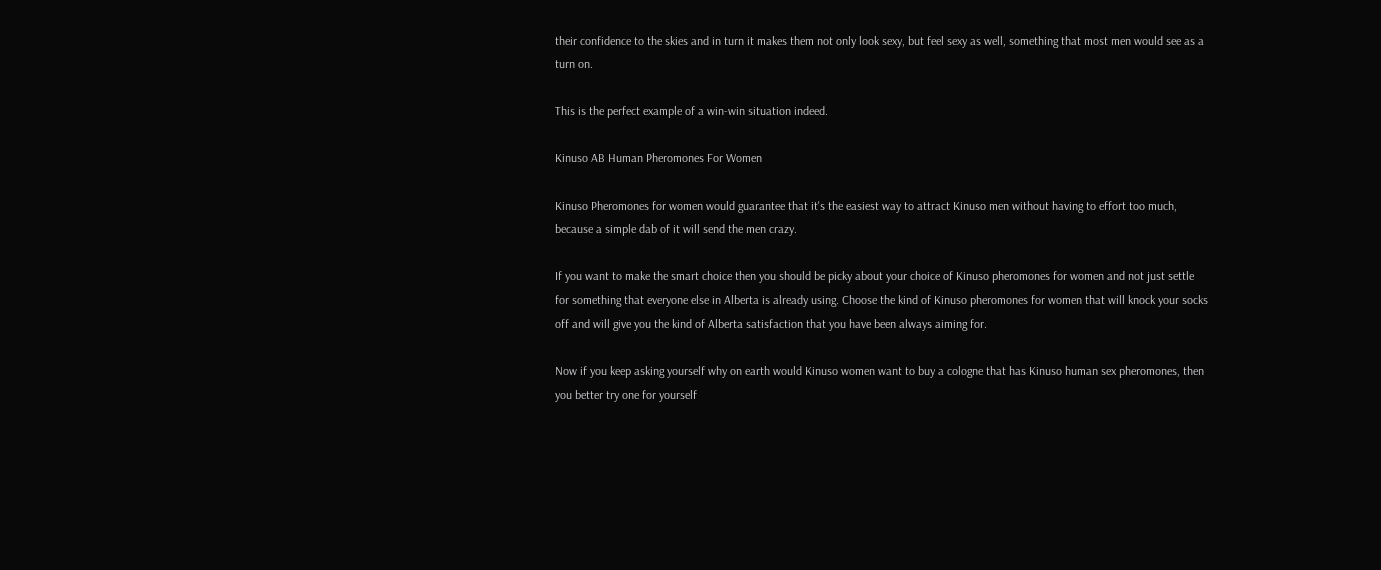their confidence to the skies and in turn it makes them not only look sexy, but feel sexy as well, something that most men would see as a turn on.

This is the perfect example of a win-win situation indeed.

Kinuso AB Human Pheromones For Women

Kinuso Pheromones for women would guarantee that it's the easiest way to attract Kinuso men without having to effort too much, because a simple dab of it will send the men crazy.

If you want to make the smart choice then you should be picky about your choice of Kinuso pheromones for women and not just settle for something that everyone else in Alberta is already using. Choose the kind of Kinuso pheromones for women that will knock your socks off and will give you the kind of Alberta satisfaction that you have been always aiming for.

Now if you keep asking yourself why on earth would Kinuso women want to buy a cologne that has Kinuso human sex pheromones, then you better try one for yourself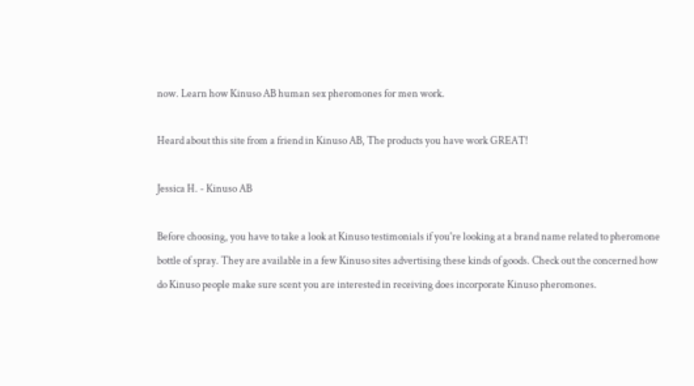now. Learn how Kinuso AB human sex pheromones for men work.

Heard about this site from a friend in Kinuso AB, The products you have work GREAT!

Jessica H. - Kinuso AB

Before choosing, you have to take a look at Kinuso testimonials if you're looking at a brand name related to pheromone bottle of spray. They are available in a few Kinuso sites advertising these kinds of goods. Check out the concerned how do Kinuso people make sure scent you are interested in receiving does incorporate Kinuso pheromones.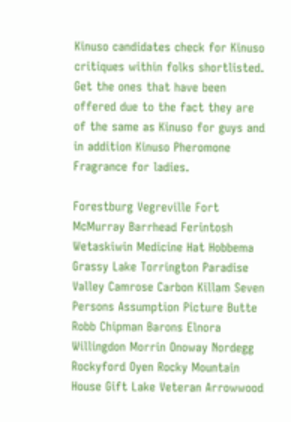Kinuso candidates check for Kinuso critiques within folks shortlisted. Get the ones that have been offered due to the fact they are of the same as Kinuso for guys and in addition Kinuso Pheromone Fragrance for ladies.

Forestburg Vegreville Fort McMurray Barrhead Ferintosh Wetaskiwin Medicine Hat Hobbema Grassy Lake Torrington Paradise Valley Camrose Carbon Killam Seven Persons Assumption Picture Butte Robb Chipman Barons Elnora Willingdon Morrin Onoway Nordegg Rockyford Oyen Rocky Mountain House Gift Lake Veteran Arrowwood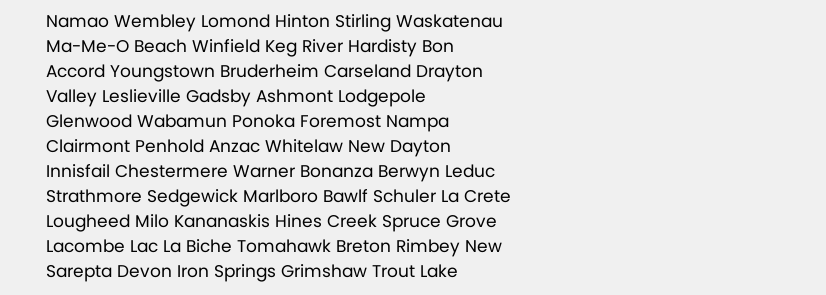Namao Wembley Lomond Hinton Stirling Waskatenau Ma-Me-O Beach Winfield Keg River Hardisty Bon Accord Youngstown Bruderheim Carseland Drayton Valley Leslieville Gadsby Ashmont Lodgepole Glenwood Wabamun Ponoka Foremost Nampa Clairmont Penhold Anzac Whitelaw New Dayton Innisfail Chestermere Warner Bonanza Berwyn Leduc Strathmore Sedgewick Marlboro Bawlf Schuler La Crete Lougheed Milo Kananaskis Hines Creek Spruce Grove Lacombe Lac La Biche Tomahawk Breton Rimbey New Sarepta Devon Iron Springs Grimshaw Trout Lake